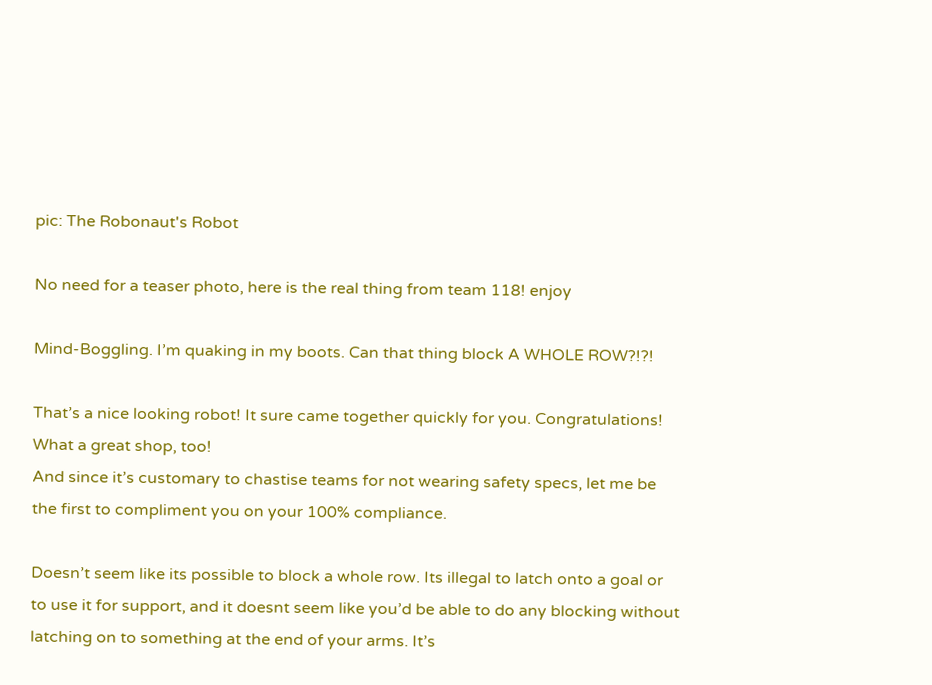pic: The Robonaut's Robot

No need for a teaser photo, here is the real thing from team 118! enjoy

Mind-Boggling. I’m quaking in my boots. Can that thing block A WHOLE ROW?!?!

That’s a nice looking robot! It sure came together quickly for you. Congratulations! What a great shop, too!
And since it’s customary to chastise teams for not wearing safety specs, let me be the first to compliment you on your 100% compliance.

Doesn’t seem like its possible to block a whole row. Its illegal to latch onto a goal or to use it for support, and it doesnt seem like you’d be able to do any blocking without latching on to something at the end of your arms. It’s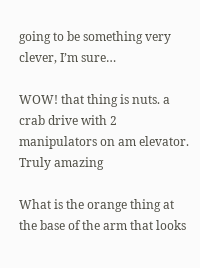going to be something very clever, I’m sure…

WOW! that thing is nuts. a crab drive with 2 manipulators on am elevator. Truly amazing

What is the orange thing at the base of the arm that looks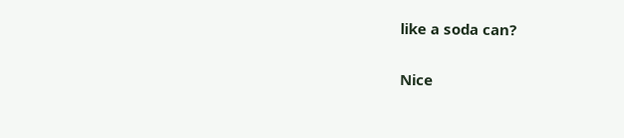like a soda can?

Nice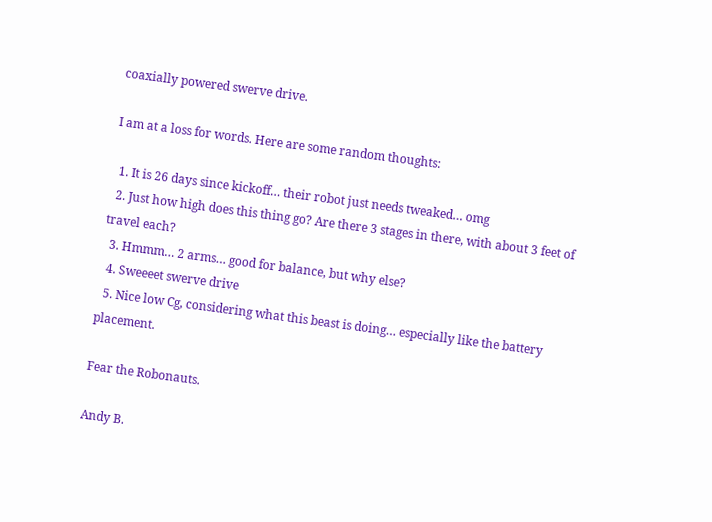coaxially powered swerve drive.

I am at a loss for words. Here are some random thoughts:

  1. It is 26 days since kickoff… their robot just needs tweaked… omg
  2. Just how high does this thing go? Are there 3 stages in there, with about 3 feet of travel each?
  3. Hmmm… 2 arms… good for balance, but why else?
  4. Sweeeet swerve drive
  5. Nice low Cg, considering what this beast is doing… especially like the battery placement.

Fear the Robonauts.

Andy B.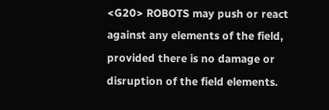<G20> ROBOTS may push or react against any elements of the field, provided there is no damage or disruption of the field elements.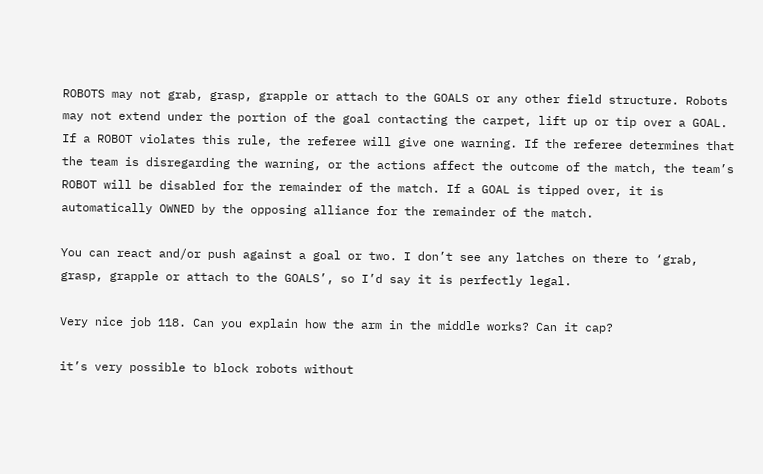ROBOTS may not grab, grasp, grapple or attach to the GOALS or any other field structure. Robots may not extend under the portion of the goal contacting the carpet, lift up or tip over a GOAL. If a ROBOT violates this rule, the referee will give one warning. If the referee determines that the team is disregarding the warning, or the actions affect the outcome of the match, the team’s ROBOT will be disabled for the remainder of the match. If a GOAL is tipped over, it is
automatically OWNED by the opposing alliance for the remainder of the match.

You can react and/or push against a goal or two. I don’t see any latches on there to ‘grab, grasp, grapple or attach to the GOALS’, so I’d say it is perfectly legal.

Very nice job 118. Can you explain how the arm in the middle works? Can it cap?

it’s very possible to block robots without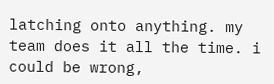latching onto anything. my team does it all the time. i could be wrong,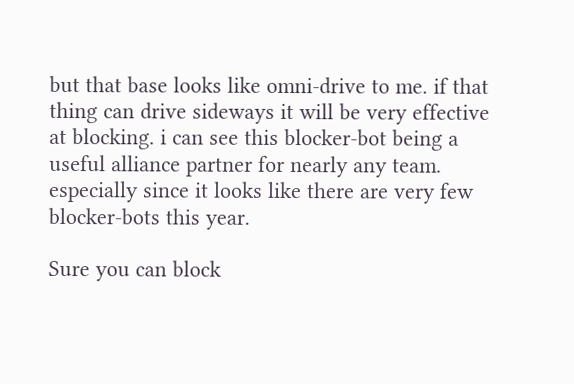but that base looks like omni-drive to me. if that thing can drive sideways it will be very effective at blocking. i can see this blocker-bot being a useful alliance partner for nearly any team. especially since it looks like there are very few blocker-bots this year.

Sure you can block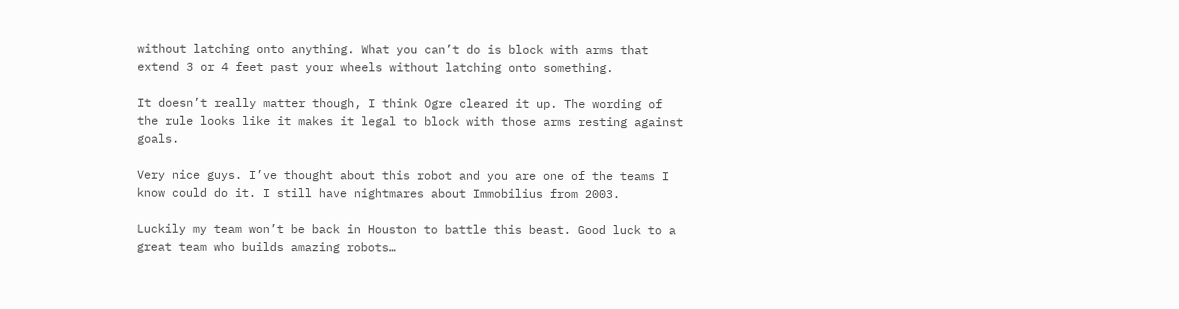without latching onto anything. What you can’t do is block with arms that extend 3 or 4 feet past your wheels without latching onto something.

It doesn’t really matter though, I think Ogre cleared it up. The wording of the rule looks like it makes it legal to block with those arms resting against goals.

Very nice guys. I’ve thought about this robot and you are one of the teams I know could do it. I still have nightmares about Immobilius from 2003.

Luckily my team won’t be back in Houston to battle this beast. Good luck to a great team who builds amazing robots…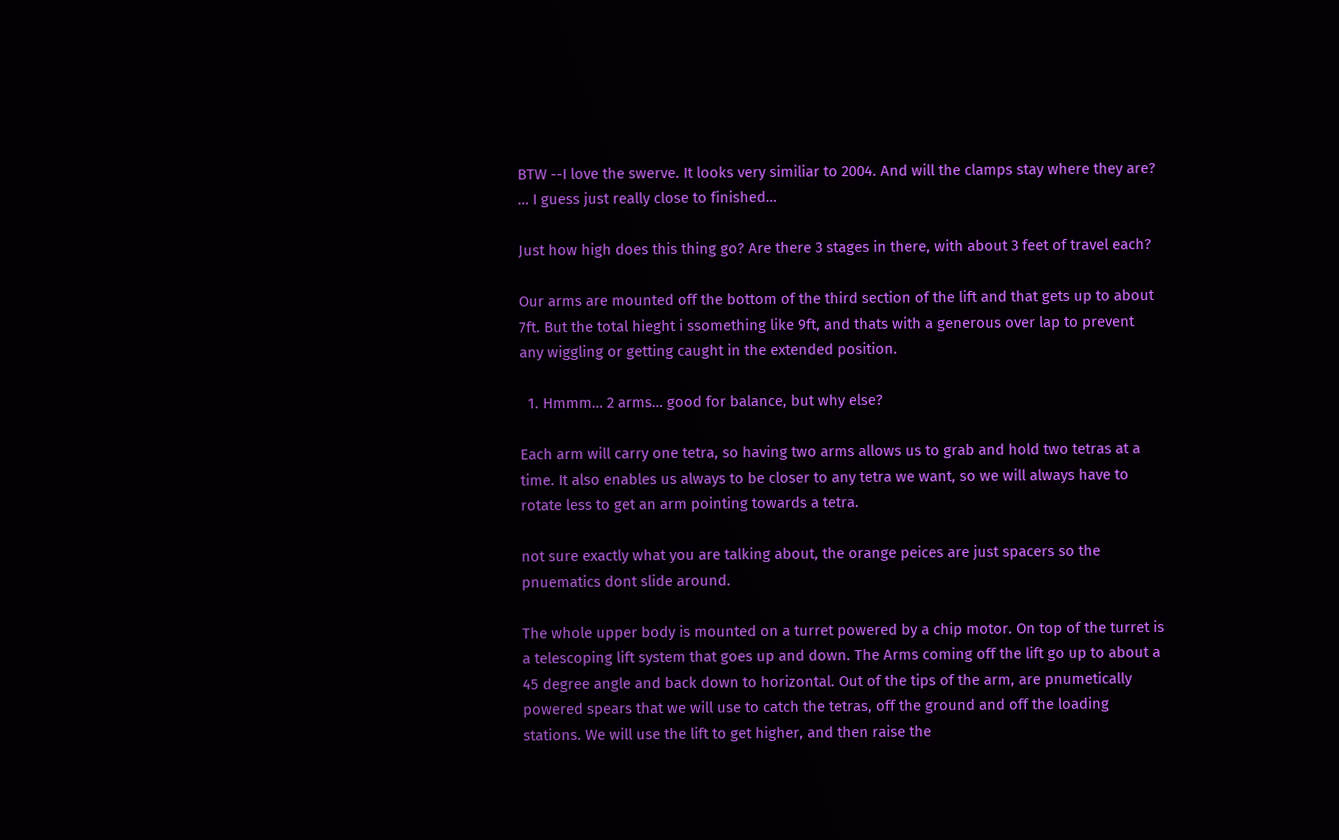BTW --I love the swerve. It looks very similiar to 2004. And will the clamps stay where they are? … I guess just really close to finished…

Just how high does this thing go? Are there 3 stages in there, with about 3 feet of travel each?

Our arms are mounted off the bottom of the third section of the lift and that gets up to about 7ft. But the total hieght i ssomething like 9ft, and thats with a generous over lap to prevent any wiggling or getting caught in the extended position.

  1. Hmmm… 2 arms… good for balance, but why else?

Each arm will carry one tetra, so having two arms allows us to grab and hold two tetras at a time. It also enables us always to be closer to any tetra we want, so we will always have to rotate less to get an arm pointing towards a tetra.

not sure exactly what you are talking about, the orange peices are just spacers so the pnuematics dont slide around.

The whole upper body is mounted on a turret powered by a chip motor. On top of the turret is a telescoping lift system that goes up and down. The Arms coming off the lift go up to about a 45 degree angle and back down to horizontal. Out of the tips of the arm, are pnumetically powered spears that we will use to catch the tetras, off the ground and off the loading stations. We will use the lift to get higher, and then raise the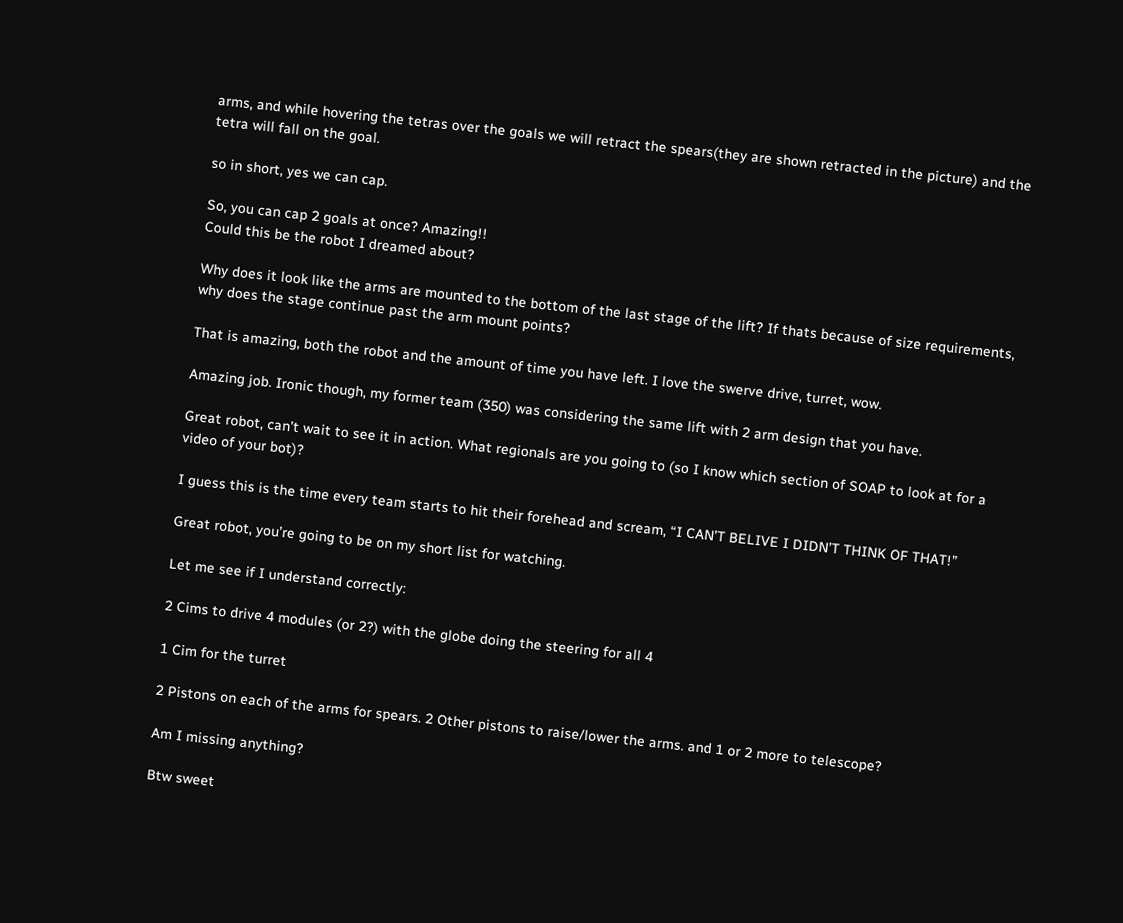arms, and while hovering the tetras over the goals we will retract the spears(they are shown retracted in the picture) and the tetra will fall on the goal.

so in short, yes we can cap.

So, you can cap 2 goals at once? Amazing!!
Could this be the robot I dreamed about?

Why does it look like the arms are mounted to the bottom of the last stage of the lift? If thats because of size requirements, why does the stage continue past the arm mount points?

That is amazing, both the robot and the amount of time you have left. I love the swerve drive, turret, wow.

Amazing job. Ironic though, my former team (350) was considering the same lift with 2 arm design that you have.

Great robot, can’t wait to see it in action. What regionals are you going to (so I know which section of SOAP to look at for a video of your bot)?

I guess this is the time every team starts to hit their forehead and scream, “I CAN’T BELIVE I DIDN’T THINK OF THAT!”

Great robot, you’re going to be on my short list for watching.

Let me see if I understand correctly:

2 Cims to drive 4 modules (or 2?) with the globe doing the steering for all 4

1 Cim for the turret

2 Pistons on each of the arms for spears. 2 Other pistons to raise/lower the arms. and 1 or 2 more to telescope?

Am I missing anything?

Btw sweet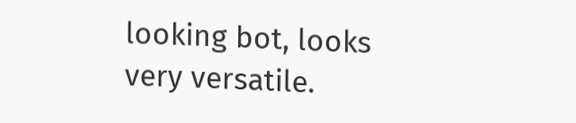looking bot, looks very versatile.